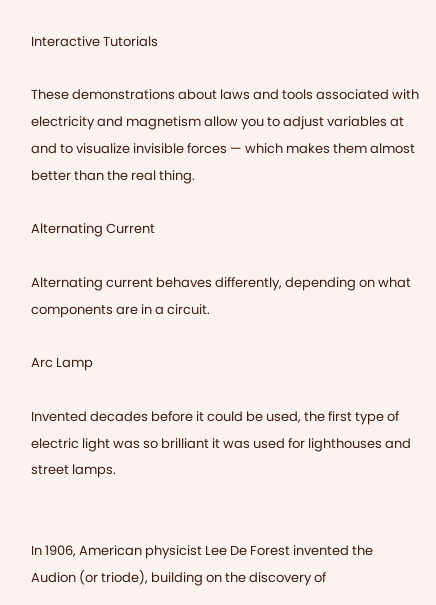Interactive Tutorials

These demonstrations about laws and tools associated with electricity and magnetism allow you to adjust variables at and to visualize invisible forces — which makes them almost better than the real thing.

Alternating Current

Alternating current behaves differently, depending on what components are in a circuit.

Arc Lamp

Invented decades before it could be used, the first type of electric light was so brilliant it was used for lighthouses and street lamps.


In 1906, American physicist Lee De Forest invented the Audion (or triode), building on the discovery of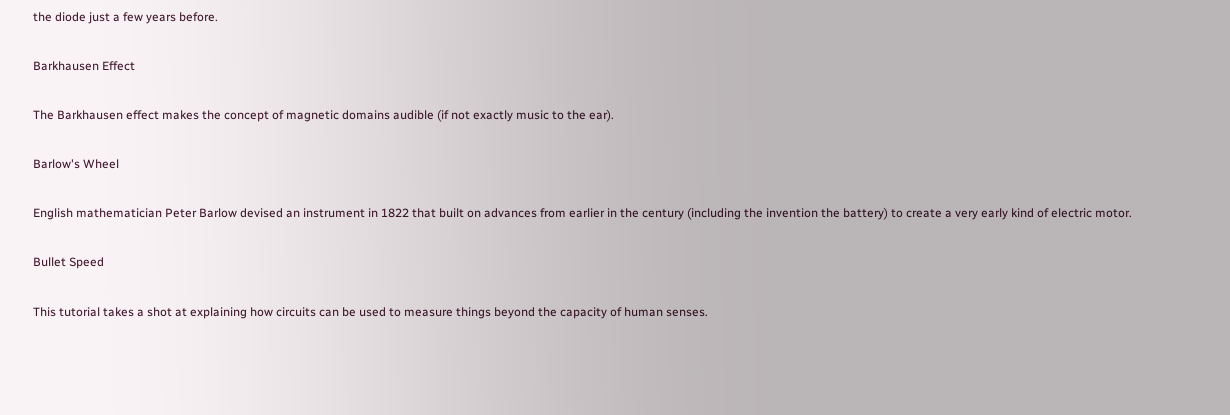the diode just a few years before.

Barkhausen Effect

The Barkhausen effect makes the concept of magnetic domains audible (if not exactly music to the ear).

Barlow's Wheel

English mathematician Peter Barlow devised an instrument in 1822 that built on advances from earlier in the century (including the invention the battery) to create a very early kind of electric motor.

Bullet Speed

This tutorial takes a shot at explaining how circuits can be used to measure things beyond the capacity of human senses.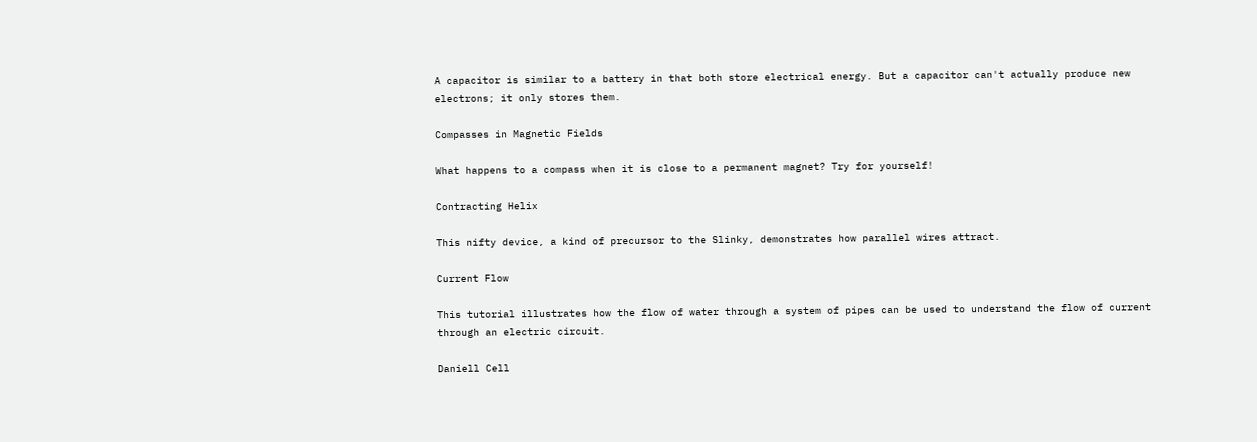A capacitor is similar to a battery in that both store electrical energy. But a capacitor can't actually produce new electrons; it only stores them.

Compasses in Magnetic Fields

What happens to a compass when it is close to a permanent magnet? Try for yourself!

Contracting Helix

This nifty device, a kind of precursor to the Slinky, demonstrates how parallel wires attract.

Current Flow

This tutorial illustrates how the flow of water through a system of pipes can be used to understand the flow of current through an electric circuit.

Daniell Cell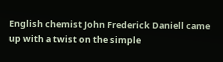English chemist John Frederick Daniell came up with a twist on the simple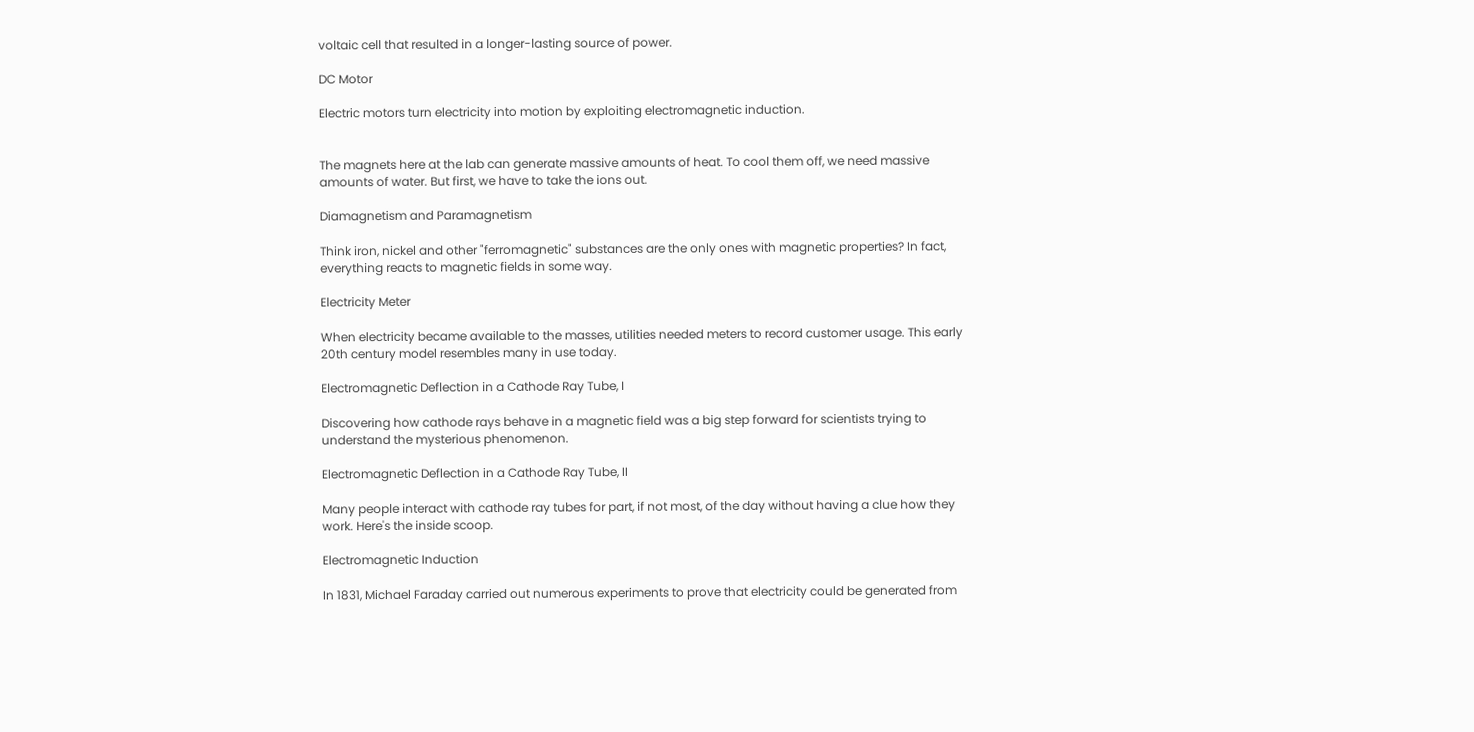voltaic cell that resulted in a longer-lasting source of power.

DC Motor

Electric motors turn electricity into motion by exploiting electromagnetic induction.


The magnets here at the lab can generate massive amounts of heat. To cool them off, we need massive amounts of water. But first, we have to take the ions out.

Diamagnetism and Paramagnetism

Think iron, nickel and other "ferromagnetic" substances are the only ones with magnetic properties? In fact, everything reacts to magnetic fields in some way.

Electricity Meter

When electricity became available to the masses, utilities needed meters to record customer usage. This early 20th century model resembles many in use today.

Electromagnetic Deflection in a Cathode Ray Tube, I

Discovering how cathode rays behave in a magnetic field was a big step forward for scientists trying to understand the mysterious phenomenon.

Electromagnetic Deflection in a Cathode Ray Tube, II

Many people interact with cathode ray tubes for part, if not most, of the day without having a clue how they work. Here's the inside scoop.

Electromagnetic Induction

In 1831, Michael Faraday carried out numerous experiments to prove that electricity could be generated from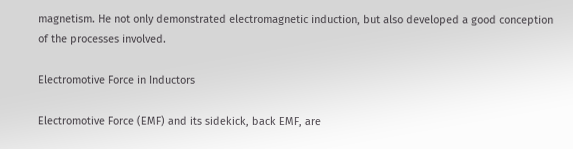magnetism. He not only demonstrated electromagnetic induction, but also developed a good conception of the processes involved.

Electromotive Force in Inductors

Electromotive Force (EMF) and its sidekick, back EMF, are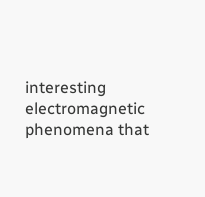interesting electromagnetic phenomena that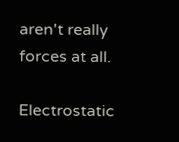aren't really forces at all.

Electrostatic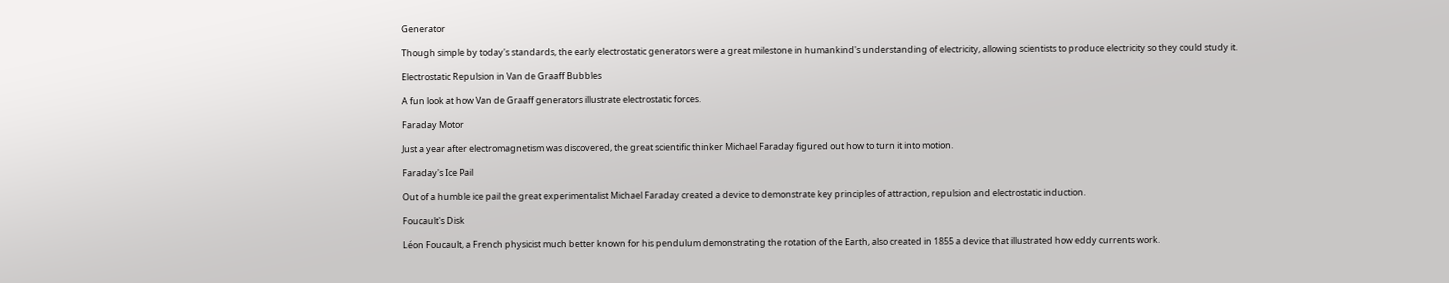Generator

Though simple by today's standards, the early electrostatic generators were a great milestone in humankind's understanding of electricity, allowing scientists to produce electricity so they could study it.

Electrostatic Repulsion in Van de Graaff Bubbles

A fun look at how Van de Graaff generators illustrate electrostatic forces.

Faraday Motor

Just a year after electromagnetism was discovered, the great scientific thinker Michael Faraday figured out how to turn it into motion.

Faraday's Ice Pail

Out of a humble ice pail the great experimentalist Michael Faraday created a device to demonstrate key principles of attraction, repulsion and electrostatic induction.

Foucault's Disk

Léon Foucault, a French physicist much better known for his pendulum demonstrating the rotation of the Earth, also created in 1855 a device that illustrated how eddy currents work.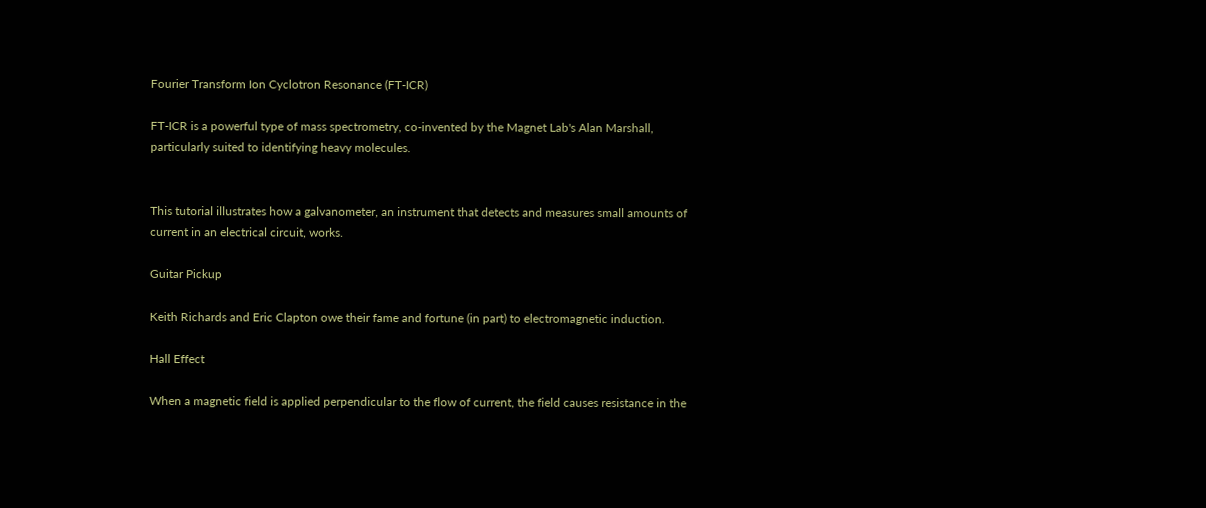Fourier Transform Ion Cyclotron Resonance (FT-ICR)

FT-ICR is a powerful type of mass spectrometry, co-invented by the Magnet Lab's Alan Marshall, particularly suited to identifying heavy molecules.


This tutorial illustrates how a galvanometer, an instrument that detects and measures small amounts of current in an electrical circuit, works.

Guitar Pickup

Keith Richards and Eric Clapton owe their fame and fortune (in part) to electromagnetic induction.

Hall Effect

When a magnetic field is applied perpendicular to the flow of current, the field causes resistance in the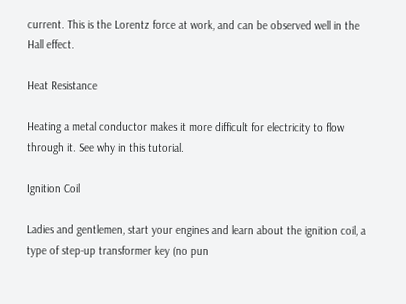current. This is the Lorentz force at work, and can be observed well in the Hall effect.

Heat Resistance

Heating a metal conductor makes it more difficult for electricity to flow through it. See why in this tutorial.

Ignition Coil

Ladies and gentlemen, start your engines and learn about the ignition coil, a type of step-up transformer key (no pun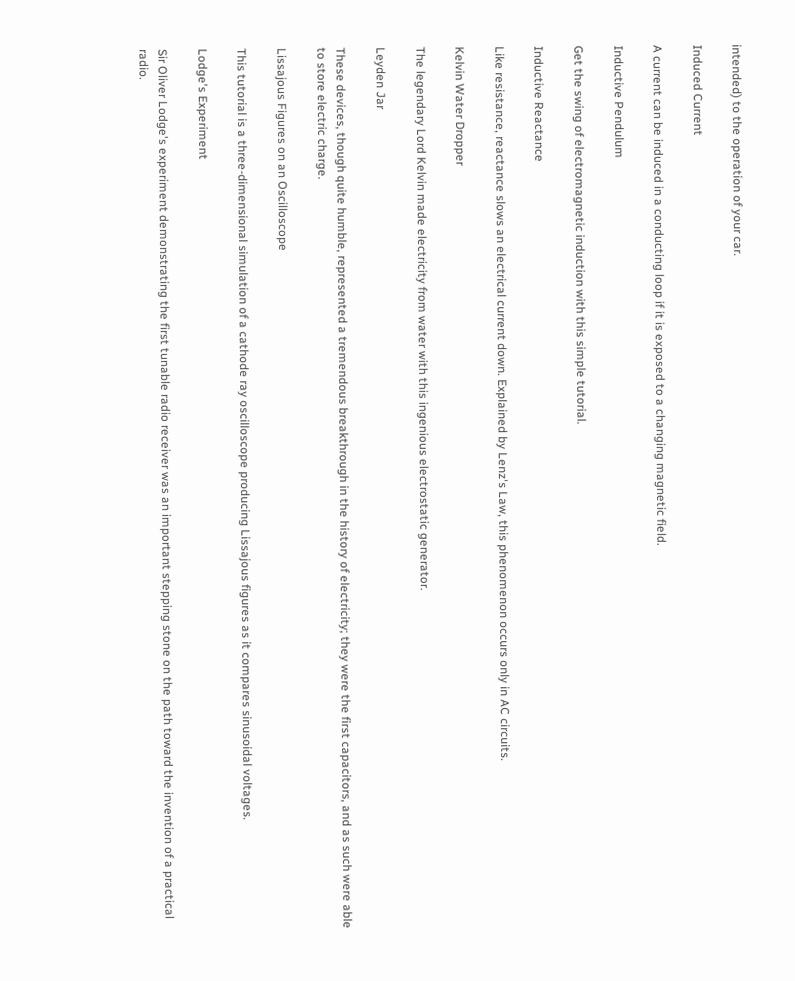intended) to the operation of your car.

Induced Current

A current can be induced in a conducting loop if it is exposed to a changing magnetic field.

Inductive Pendulum

Get the swing of electromagnetic induction with this simple tutorial.

Inductive Reactance

Like resistance, reactance slows an electrical current down. Explained by Lenz's Law, this phenomenon occurs only in AC circuits.

Kelvin Water Dropper

The legendary Lord Kelvin made electricity from water with this ingenious electrostatic generator.

Leyden Jar

These devices, though quite humble, represented a tremendous breakthrough in the history of electricity; they were the first capacitors, and as such were able to store electric charge.

Lissajous Figures on an Oscilloscope

This tutorial is a three-dimensional simulation of a cathode ray oscilloscope producing Lissajous figures as it compares sinusoidal voltages.

Lodge's Experiment

Sir Oliver Lodge's experiment demonstrating the first tunable radio receiver was an important stepping stone on the path toward the invention of a practical radio.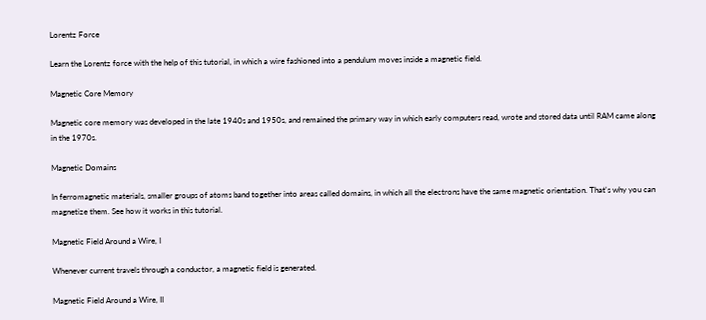Lorentz Force

Learn the Lorentz force with the help of this tutorial, in which a wire fashioned into a pendulum moves inside a magnetic field.

Magnetic Core Memory

Magnetic core memory was developed in the late 1940s and 1950s, and remained the primary way in which early computers read, wrote and stored data until RAM came along in the 1970s.

Magnetic Domains

In ferromagnetic materials, smaller groups of atoms band together into areas called domains, in which all the electrons have the same magnetic orientation. That's why you can magnetize them. See how it works in this tutorial.

Magnetic Field Around a Wire, I

Whenever current travels through a conductor, a magnetic field is generated.

Magnetic Field Around a Wire, II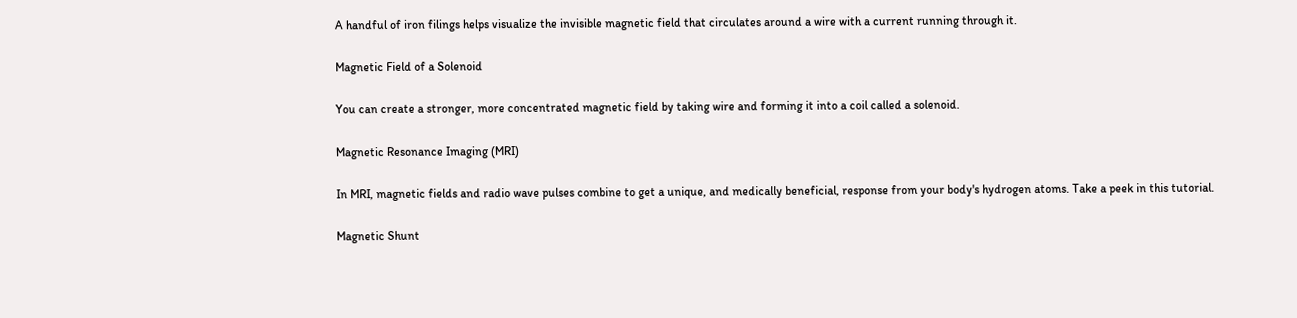A handful of iron filings helps visualize the invisible magnetic field that circulates around a wire with a current running through it.

Magnetic Field of a Solenoid

You can create a stronger, more concentrated magnetic field by taking wire and forming it into a coil called a solenoid.

Magnetic Resonance Imaging (MRI)

In MRI, magnetic fields and radio wave pulses combine to get a unique, and medically beneficial, response from your body's hydrogen atoms. Take a peek in this tutorial.

Magnetic Shunt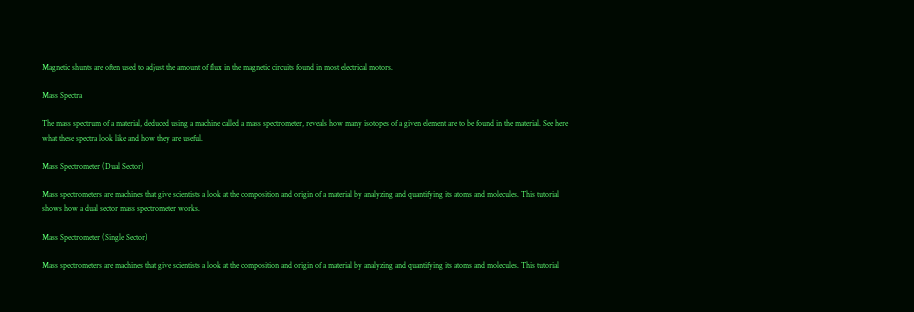Magnetic shunts are often used to adjust the amount of flux in the magnetic circuits found in most electrical motors.

Mass Spectra

The mass spectrum of a material, deduced using a machine called a mass spectrometer, reveals how many isotopes of a given element are to be found in the material. See here what these spectra look like and how they are useful.

Mass Spectrometer (Dual Sector)

Mass spectrometers are machines that give scientists a look at the composition and origin of a material by analyzing and quantifying its atoms and molecules. This tutorial shows how a dual sector mass spectrometer works.

Mass Spectrometer (Single Sector)

Mass spectrometers are machines that give scientists a look at the composition and origin of a material by analyzing and quantifying its atoms and molecules. This tutorial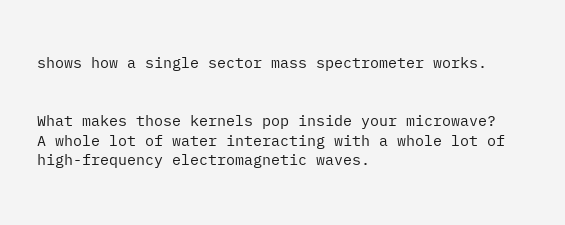shows how a single sector mass spectrometer works.


What makes those kernels pop inside your microwave? A whole lot of water interacting with a whole lot of high-frequency electromagnetic waves.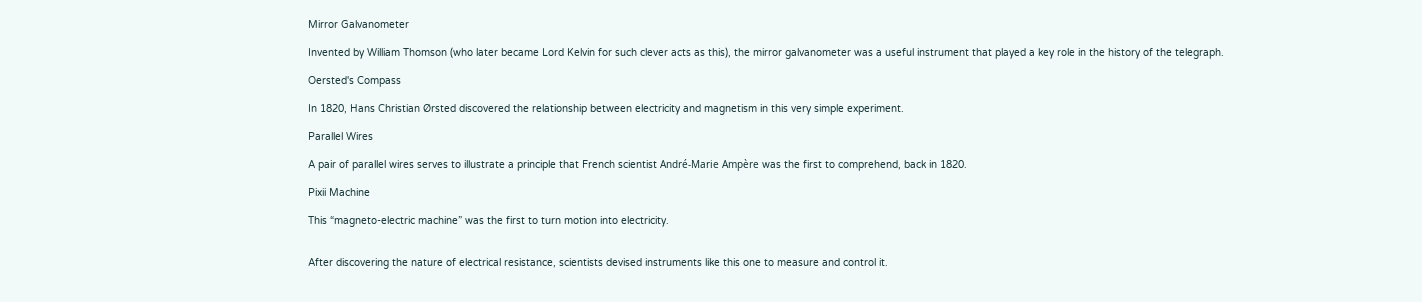Mirror Galvanometer

Invented by William Thomson (who later became Lord Kelvin for such clever acts as this), the mirror galvanometer was a useful instrument that played a key role in the history of the telegraph.

Oersted's Compass

In 1820, Hans Christian Ørsted discovered the relationship between electricity and magnetism in this very simple experiment.

Parallel Wires

A pair of parallel wires serves to illustrate a principle that French scientist André-Marie Ampère was the first to comprehend, back in 1820.

Pixii Machine

This “magneto-electric machine” was the first to turn motion into electricity.


After discovering the nature of electrical resistance, scientists devised instruments like this one to measure and control it.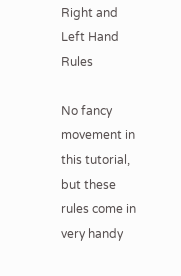Right and Left Hand Rules

No fancy movement in this tutorial, but these rules come in very handy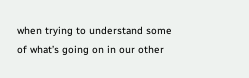when trying to understand some of what’s going on in our other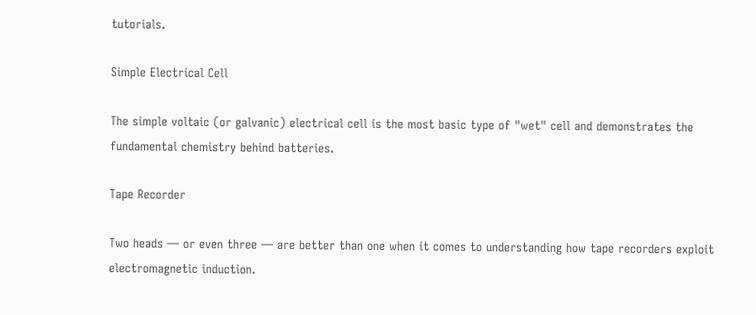tutorials.

Simple Electrical Cell

The simple voltaic (or galvanic) electrical cell is the most basic type of "wet" cell and demonstrates the fundamental chemistry behind batteries.

Tape Recorder

Two heads — or even three — are better than one when it comes to understanding how tape recorders exploit electromagnetic induction.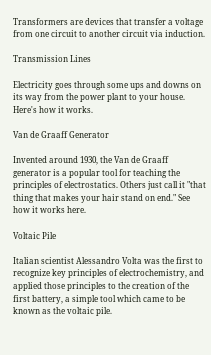Transformers are devices that transfer a voltage from one circuit to another circuit via induction.

Transmission Lines

Electricity goes through some ups and downs on its way from the power plant to your house. Here's how it works.

Van de Graaff Generator

Invented around 1930, the Van de Graaff generator is a popular tool for teaching the principles of electrostatics. Others just call it "that thing that makes your hair stand on end." See how it works here.

Voltaic Pile

Italian scientist Alessandro Volta was the first to recognize key principles of electrochemistry, and applied those principles to the creation of the first battery, a simple tool which came to be known as the voltaic pile.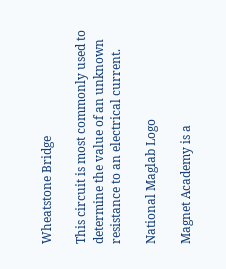Wheatstone Bridge

This circuit is most commonly used to determine the value of an unknown resistance to an electrical current.

National Maglab Logo

Magnet Academy is a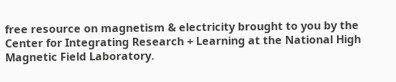free resource on magnetism & electricity brought to you by the Center for Integrating Research + Learning at the National High Magnetic Field Laboratory.